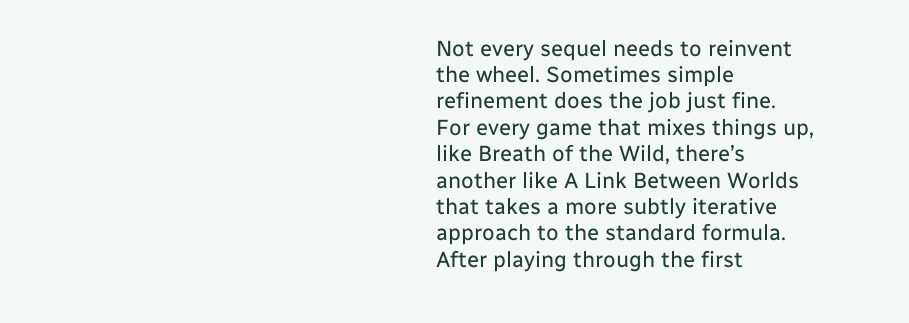Not every sequel needs to reinvent the wheel. Sometimes simple refinement does the job just fine. For every game that mixes things up, like Breath of the Wild, there’s another like A Link Between Worlds that takes a more subtly iterative approach to the standard formula. After playing through the first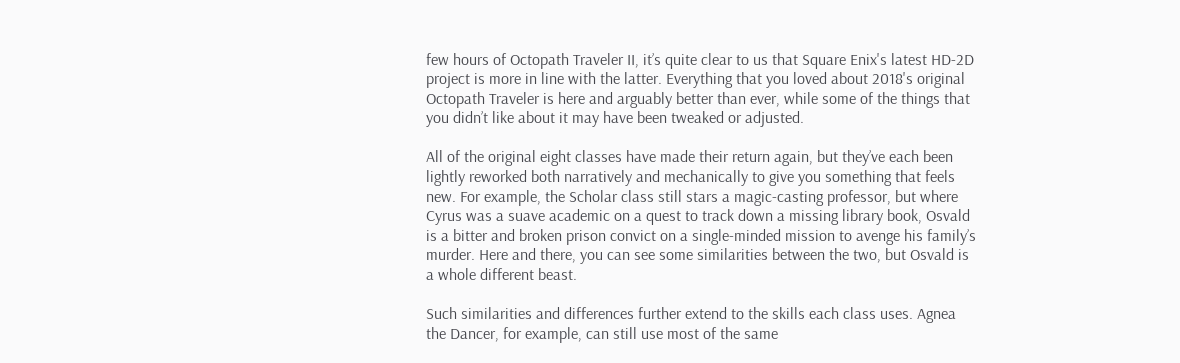few hours of Octopath Traveler II, it’s quite clear to us that Square Enix's latest HD-2D project is more in line with the latter. Everything that you loved about 2018's original Octopath Traveler is here and arguably better than ever, while some of the things that you didn’t like about it may have been tweaked or adjusted.

All of the original eight classes have made their return again, but they’ve each been lightly reworked both narratively and mechanically to give you something that feels new. For example, the Scholar class still stars a magic-casting professor, but where Cyrus was a suave academic on a quest to track down a missing library book, Osvald is a bitter and broken prison convict on a single-minded mission to avenge his family’s murder. Here and there, you can see some similarities between the two, but Osvald is a whole different beast.

Such similarities and differences further extend to the skills each class uses. Agnea the Dancer, for example, can still use most of the same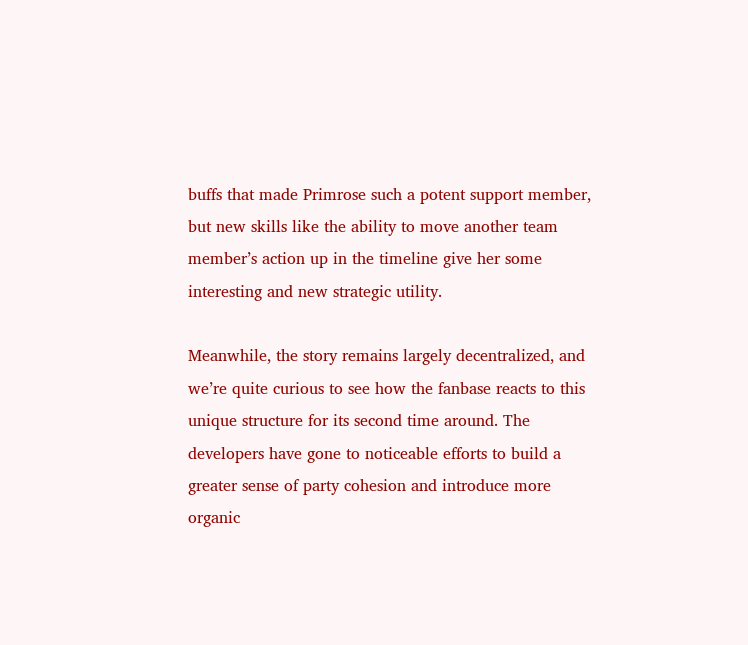buffs that made Primrose such a potent support member, but new skills like the ability to move another team member’s action up in the timeline give her some interesting and new strategic utility.

Meanwhile, the story remains largely decentralized, and we’re quite curious to see how the fanbase reacts to this unique structure for its second time around. The developers have gone to noticeable efforts to build a greater sense of party cohesion and introduce more organic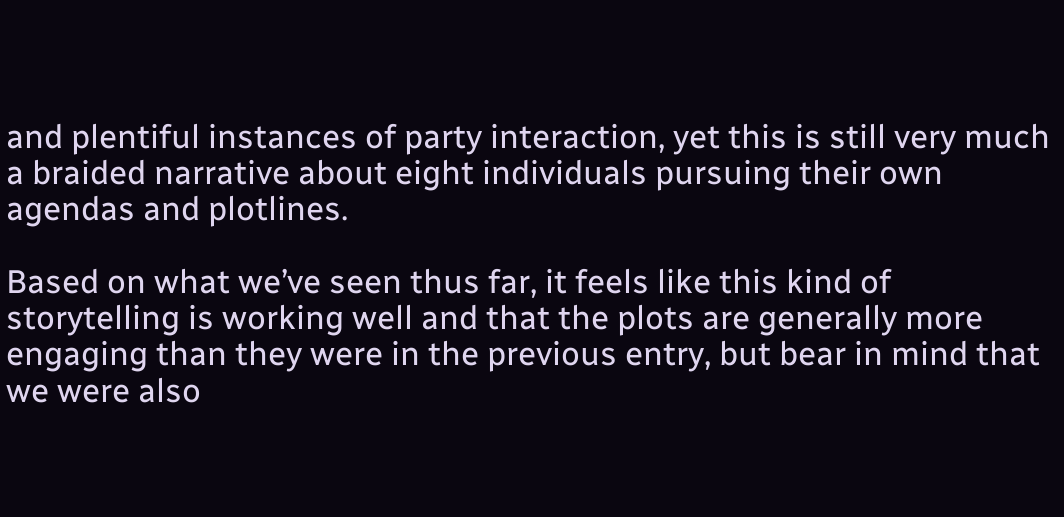and plentiful instances of party interaction, yet this is still very much a braided narrative about eight individuals pursuing their own agendas and plotlines.

Based on what we’ve seen thus far, it feels like this kind of storytelling is working well and that the plots are generally more engaging than they were in the previous entry, but bear in mind that we were also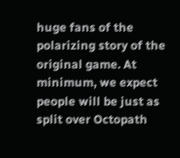huge fans of the polarizing story of the original game. At minimum, we expect people will be just as split over Octopath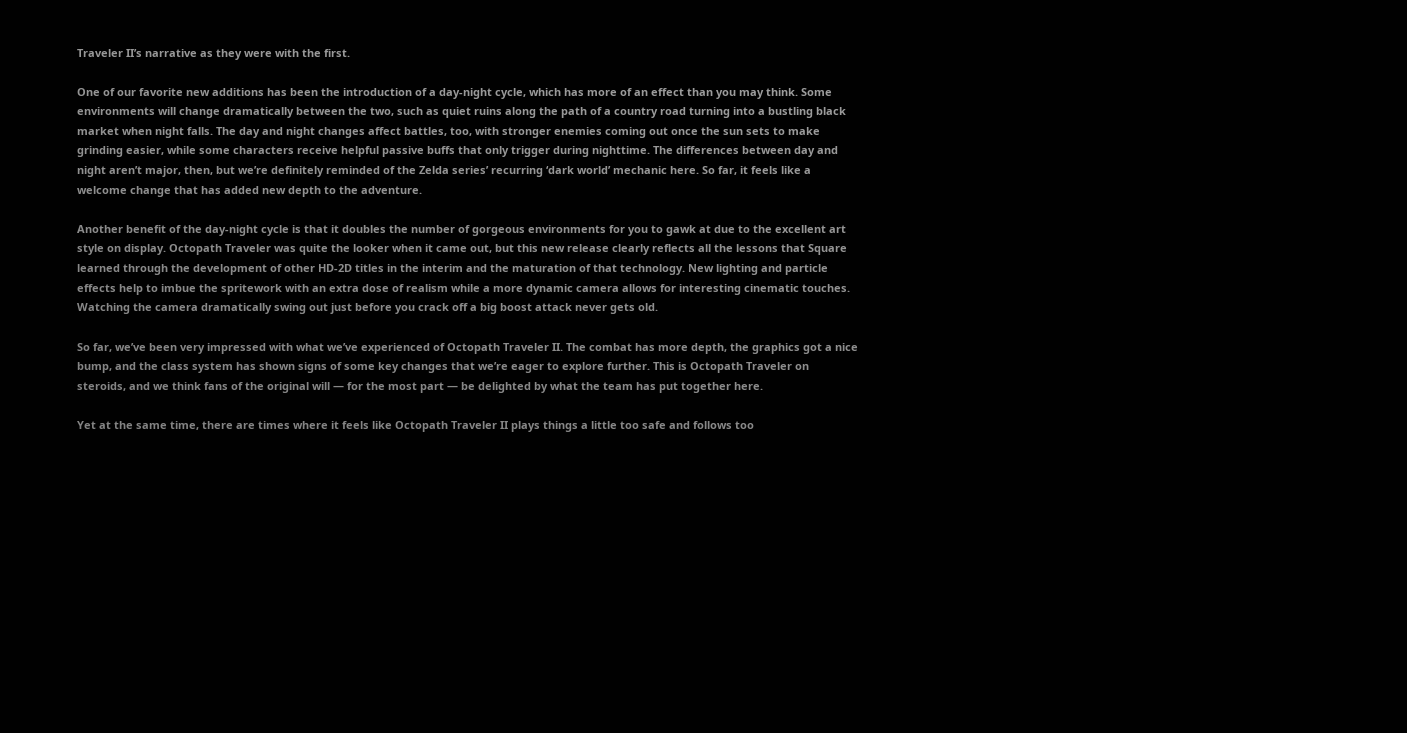Traveler II’s narrative as they were with the first.

One of our favorite new additions has been the introduction of a day-night cycle, which has more of an effect than you may think. Some environments will change dramatically between the two, such as quiet ruins along the path of a country road turning into a bustling black market when night falls. The day and night changes affect battles, too, with stronger enemies coming out once the sun sets to make grinding easier, while some characters receive helpful passive buffs that only trigger during nighttime. The differences between day and night aren’t major, then, but we’re definitely reminded of the Zelda series’ recurring ‘dark world’ mechanic here. So far, it feels like a welcome change that has added new depth to the adventure.

Another benefit of the day-night cycle is that it doubles the number of gorgeous environments for you to gawk at due to the excellent art style on display. Octopath Traveler was quite the looker when it came out, but this new release clearly reflects all the lessons that Square learned through the development of other HD-2D titles in the interim and the maturation of that technology. New lighting and particle effects help to imbue the spritework with an extra dose of realism while a more dynamic camera allows for interesting cinematic touches. Watching the camera dramatically swing out just before you crack off a big boost attack never gets old.

So far, we’ve been very impressed with what we’ve experienced of Octopath Traveler II. The combat has more depth, the graphics got a nice bump, and the class system has shown signs of some key changes that we’re eager to explore further. This is Octopath Traveler on steroids, and we think fans of the original will — for the most part — be delighted by what the team has put together here.

Yet at the same time, there are times where it feels like Octopath Traveler II plays things a little too safe and follows too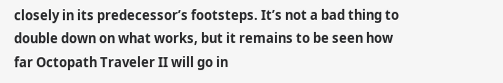closely in its predecessor’s footsteps. It’s not a bad thing to double down on what works, but it remains to be seen how far Octopath Traveler II will go in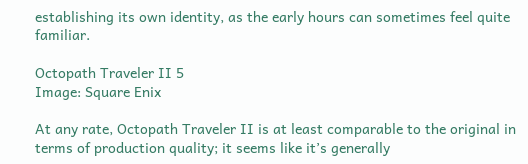establishing its own identity, as the early hours can sometimes feel quite familiar.

Octopath Traveler II 5
Image: Square Enix

At any rate, Octopath Traveler II is at least comparable to the original in terms of production quality; it seems like it’s generally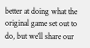better at doing what the original game set out to do, but we’ll share our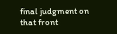final judgment on that front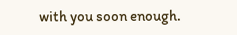with you soon enough.